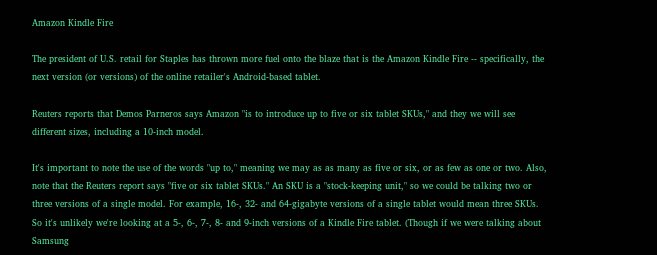Amazon Kindle Fire

The president of U.S. retail for Staples has thrown more fuel onto the blaze that is the Amazon Kindle Fire -- specifically, the next version (or versions) of the online retailer's Android-based tablet.

Reuters reports that Demos Parneros says Amazon "is to introduce up to five or six tablet SKUs," and they we will see different sizes, including a 10-inch model.

It's important to note the use of the words "up to," meaning we may as as many as five or six, or as few as one or two. Also, note that the Reuters report says "five or six tablet SKUs." An SKU is a "stock-keeping unit," so we could be talking two or three versions of a single model. For example, 16-, 32- and 64-gigabyte versions of a single tablet would mean three SKUs. So it's unlikely we're looking at a 5-, 6-, 7-, 8- and 9-inch versions of a Kindle Fire tablet. (Though if we were talking about Samsung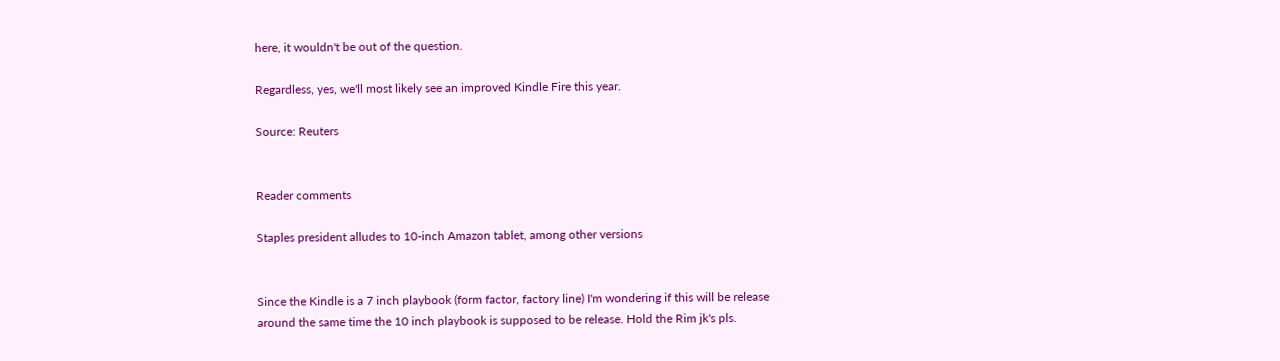here, it wouldn't be out of the question.

Regardless, yes, we'll most likely see an improved Kindle Fire this year.

Source: Reuters


Reader comments

Staples president alludes to 10-inch Amazon tablet, among other versions


Since the Kindle is a 7 inch playbook (form factor, factory line) I'm wondering if this will be release around the same time the 10 inch playbook is supposed to be release. Hold the Rim jk's pls.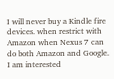I will never buy a Kindle fire devices. when restrict with Amazon when Nexus 7 can do both Amazon and Google.
I am interested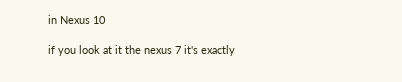in Nexus 10

if you look at it the nexus 7 it's exactly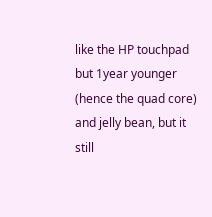like the HP touchpad but 1year younger (hence the quad core) and jelly bean, but it still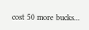cost 50 more bucks...